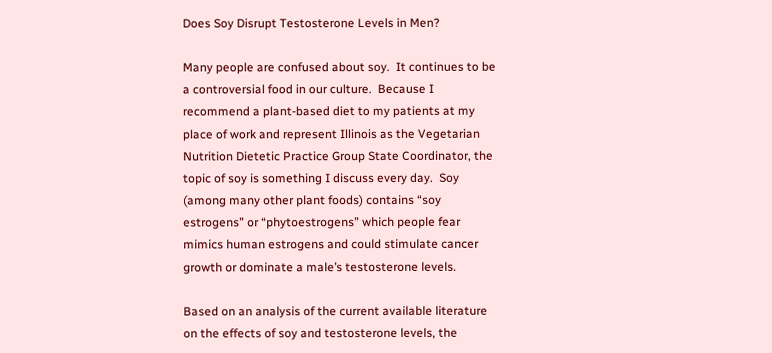Does Soy Disrupt Testosterone Levels in Men?

Many people are confused about soy.  It continues to be a controversial food in our culture.  Because I recommend a plant-based diet to my patients at my place of work and represent Illinois as the Vegetarian Nutrition Dietetic Practice Group State Coordinator, the topic of soy is something I discuss every day.  Soy (among many other plant foods) contains “soy estrogens” or “phytoestrogens” which people fear mimics human estrogens and could stimulate cancer growth or dominate a male’s testosterone levels.

Based on an analysis of the current available literature on the effects of soy and testosterone levels, the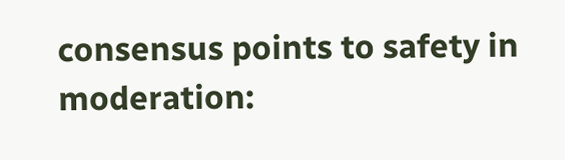consensus points to safety in moderation: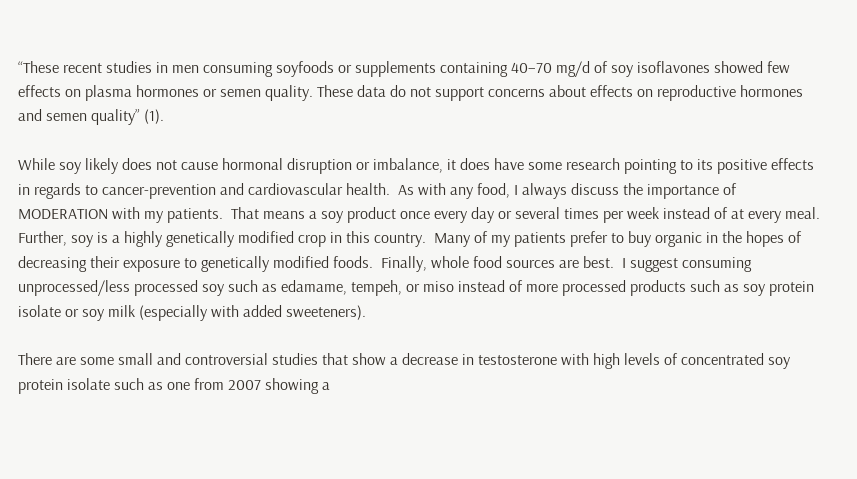“These recent studies in men consuming soyfoods or supplements containing 40–70 mg/d of soy isoflavones showed few effects on plasma hormones or semen quality. These data do not support concerns about effects on reproductive hormones and semen quality” (1).

While soy likely does not cause hormonal disruption or imbalance, it does have some research pointing to its positive effects in regards to cancer-prevention and cardiovascular health.  As with any food, I always discuss the importance of MODERATION with my patients.  That means a soy product once every day or several times per week instead of at every meal.  Further, soy is a highly genetically modified crop in this country.  Many of my patients prefer to buy organic in the hopes of decreasing their exposure to genetically modified foods.  Finally, whole food sources are best.  I suggest consuming unprocessed/less processed soy such as edamame, tempeh, or miso instead of more processed products such as soy protein isolate or soy milk (especially with added sweeteners).

There are some small and controversial studies that show a decrease in testosterone with high levels of concentrated soy protein isolate such as one from 2007 showing a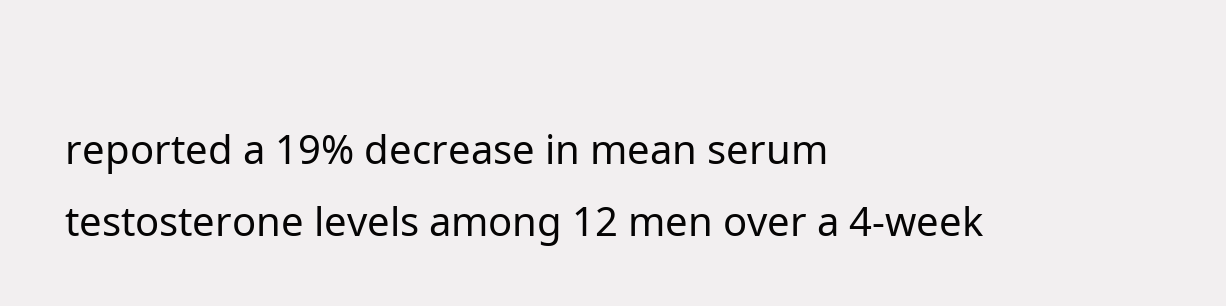reported a 19% decrease in mean serum testosterone levels among 12 men over a 4-week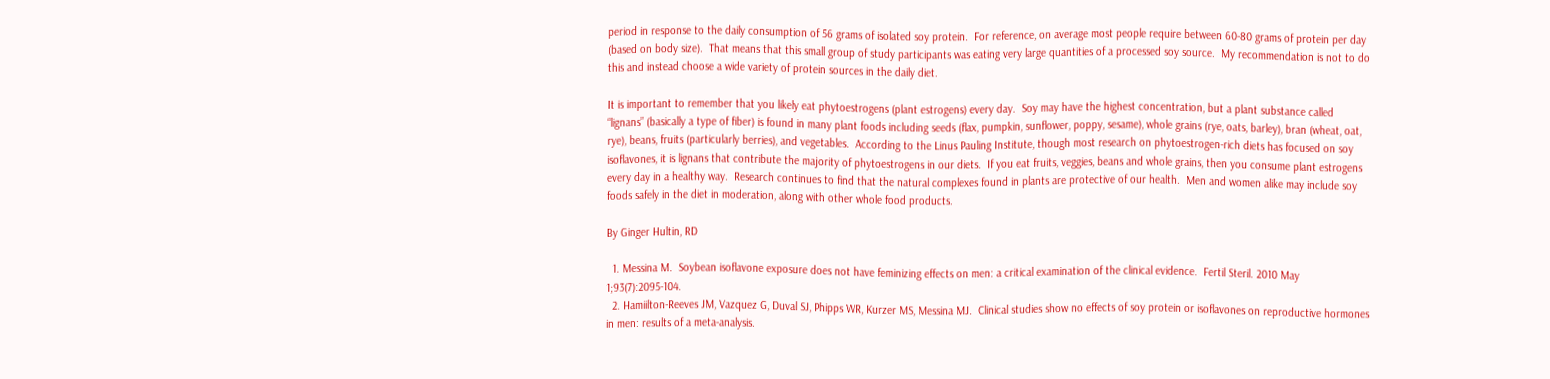period in response to the daily consumption of 56 grams of isolated soy protein.  For reference, on average most people require between 60-80 grams of protein per day (based on body size).  That means that this small group of study participants was eating very large quantities of a processed soy source.  My recommendation is not to do this and instead choose a wide variety of protein sources in the daily diet.

It is important to remember that you likely eat phytoestrogens (plant estrogens) every day.  Soy may have the highest concentration, but a plant substance called “lignans” (basically a type of fiber) is found in many plant foods including seeds (flax, pumpkin, sunflower, poppy, sesame), whole grains (rye, oats, barley), bran (wheat, oat, rye), beans, fruits (particularly berries), and vegetables.  According to the Linus Pauling Institute, though most research on phytoestrogen-rich diets has focused on soy isoflavones, it is lignans that contribute the majority of phytoestrogens in our diets.  If you eat fruits, veggies, beans and whole grains, then you consume plant estrogens every day in a healthy way.  Research continues to find that the natural complexes found in plants are protective of our health.  Men and women alike may include soy foods safely in the diet in moderation, along with other whole food products.

By Ginger Hultin, RD

  1. Messina M.  Soybean isoflavone exposure does not have feminizing effects on men: a critical examination of the clinical evidence.  Fertil Steril. 2010 May 1;93(7):2095-104.
  2. Hamiilton-Reeves JM, Vazquez G, Duval SJ, Phipps WR, Kurzer MS, Messina MJ.  Clinical studies show no effects of soy protein or isoflavones on reproductive hormones in men: results of a meta-analysis.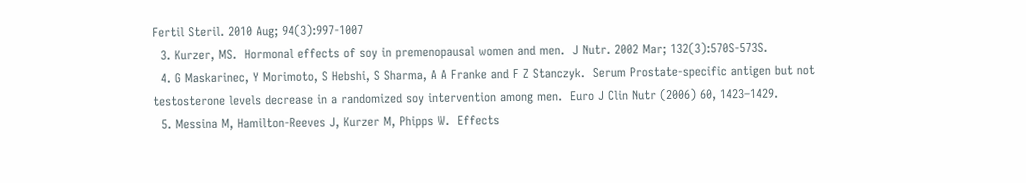Fertil Steril. 2010 Aug; 94(3):997-1007
  3. Kurzer, MS.  Hormonal effects of soy in premenopausal women and men.  J Nutr. 2002 Mar; 132(3):570S-573S.
  4. G Maskarinec, Y Morimoto, S Hebshi, S Sharma, A A Franke and F Z Stanczyk.  Serum Prostate-specific antigen but not testosterone levels decrease in a randomized soy intervention among men.  Euro J Clin Nutr (2006) 60, 1423–1429.
  5. Messina M, Hamilton-Reeves J, Kurzer M, Phipps W.  Effects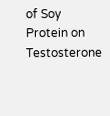of Soy Protein on Testosterone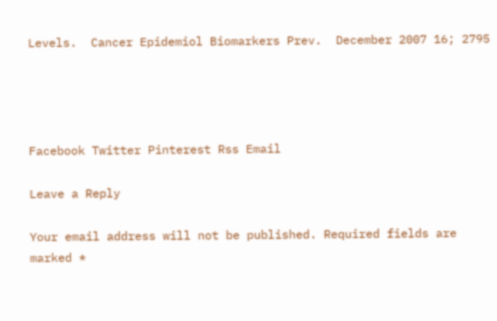Levels.  Cancer Epidemiol Biomarkers Prev.  December 2007 16; 2795




Facebook Twitter Pinterest Rss Email

Leave a Reply

Your email address will not be published. Required fields are marked *